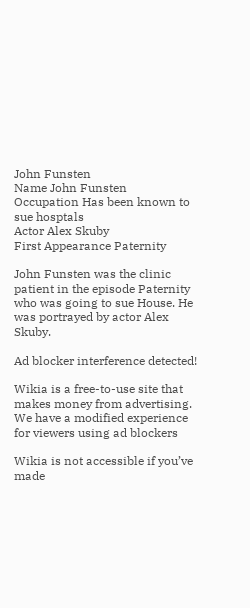John Funsten
Name John Funsten
Occupation Has been known to sue hosptals
Actor Alex Skuby
First Appearance Paternity

John Funsten was the clinic patient in the episode Paternity who was going to sue House. He was portrayed by actor Alex Skuby.

Ad blocker interference detected!

Wikia is a free-to-use site that makes money from advertising. We have a modified experience for viewers using ad blockers

Wikia is not accessible if you’ve made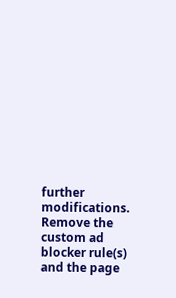further modifications. Remove the custom ad blocker rule(s) and the page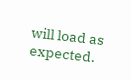will load as expected.